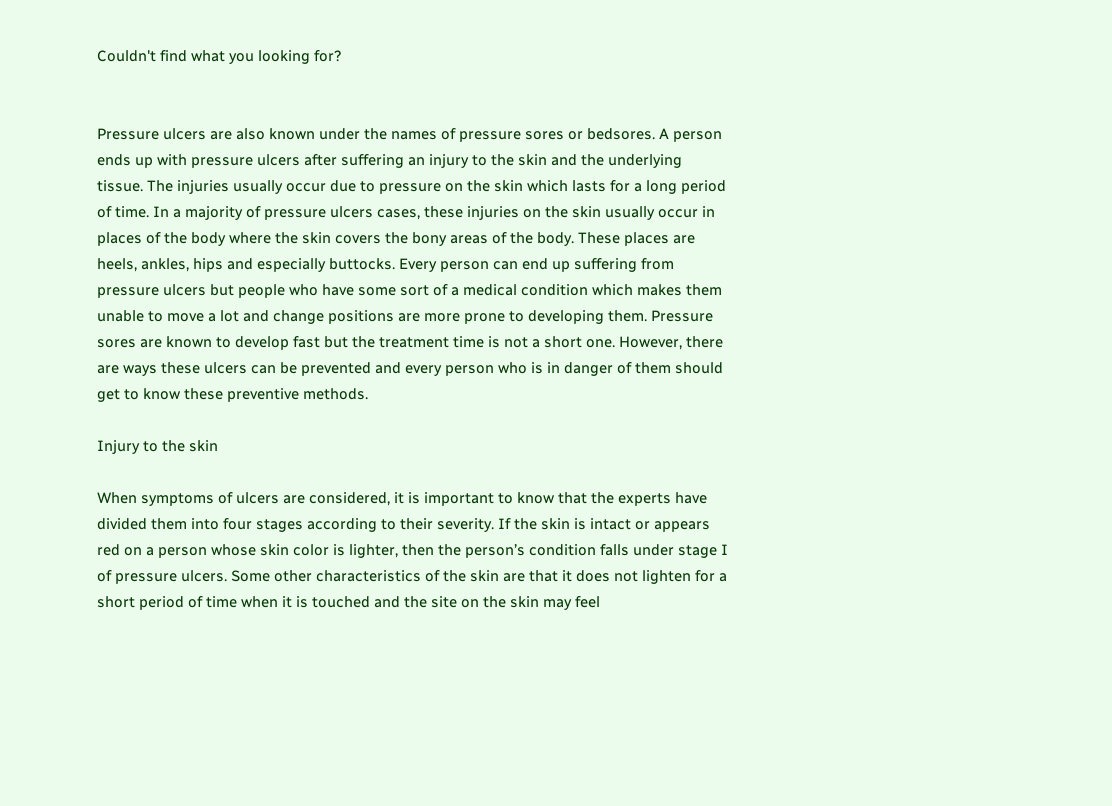Couldn't find what you looking for?


Pressure ulcers are also known under the names of pressure sores or bedsores. A person ends up with pressure ulcers after suffering an injury to the skin and the underlying tissue. The injuries usually occur due to pressure on the skin which lasts for a long period of time. In a majority of pressure ulcers cases, these injuries on the skin usually occur in places of the body where the skin covers the bony areas of the body. These places are heels, ankles, hips and especially buttocks. Every person can end up suffering from pressure ulcers but people who have some sort of a medical condition which makes them unable to move a lot and change positions are more prone to developing them. Pressure sores are known to develop fast but the treatment time is not a short one. However, there are ways these ulcers can be prevented and every person who is in danger of them should get to know these preventive methods.

Injury to the skin

When symptoms of ulcers are considered, it is important to know that the experts have divided them into four stages according to their severity. If the skin is intact or appears red on a person whose skin color is lighter, then the person’s condition falls under stage I of pressure ulcers. Some other characteristics of the skin are that it does not lighten for a short period of time when it is touched and the site on the skin may feel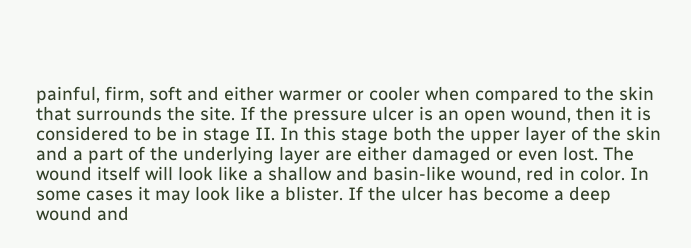painful, firm, soft and either warmer or cooler when compared to the skin that surrounds the site. If the pressure ulcer is an open wound, then it is considered to be in stage II. In this stage both the upper layer of the skin and a part of the underlying layer are either damaged or even lost. The wound itself will look like a shallow and basin-like wound, red in color. In some cases it may look like a blister. If the ulcer has become a deep wound and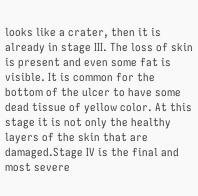looks like a crater, then it is already in stage III. The loss of skin is present and even some fat is visible. It is common for the bottom of the ulcer to have some dead tissue of yellow color. At this stage it is not only the healthy layers of the skin that are damaged.Stage IV is the final and most severe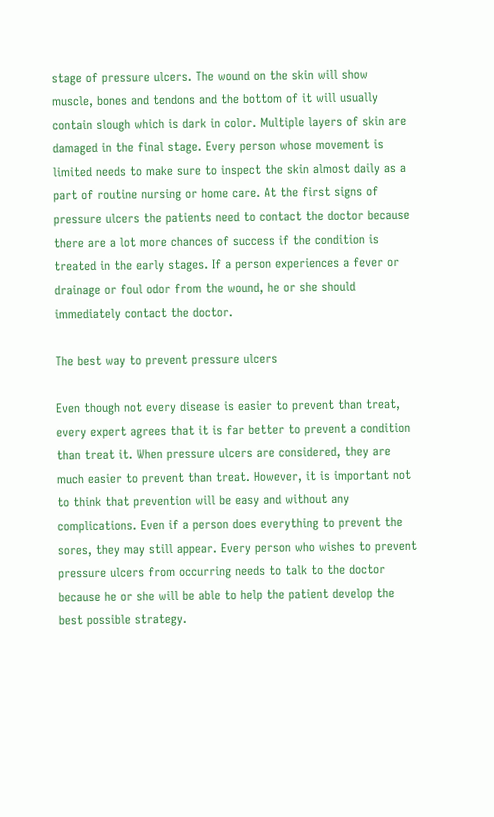stage of pressure ulcers. The wound on the skin will show muscle, bones and tendons and the bottom of it will usually contain slough which is dark in color. Multiple layers of skin are damaged in the final stage. Every person whose movement is limited needs to make sure to inspect the skin almost daily as a part of routine nursing or home care. At the first signs of pressure ulcers the patients need to contact the doctor because there are a lot more chances of success if the condition is treated in the early stages. If a person experiences a fever or drainage or foul odor from the wound, he or she should immediately contact the doctor.

The best way to prevent pressure ulcers

Even though not every disease is easier to prevent than treat, every expert agrees that it is far better to prevent a condition than treat it. When pressure ulcers are considered, they are much easier to prevent than treat. However, it is important not to think that prevention will be easy and without any complications. Even if a person does everything to prevent the sores, they may still appear. Every person who wishes to prevent pressure ulcers from occurring needs to talk to the doctor because he or she will be able to help the patient develop the best possible strategy.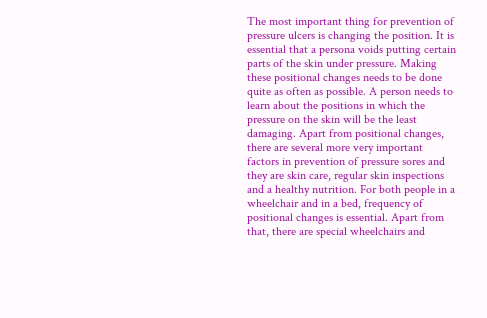The most important thing for prevention of pressure ulcers is changing the position. It is essential that a persona voids putting certain parts of the skin under pressure. Making these positional changes needs to be done quite as often as possible. A person needs to learn about the positions in which the pressure on the skin will be the least damaging. Apart from positional changes, there are several more very important factors in prevention of pressure sores and they are skin care, regular skin inspections and a healthy nutrition. For both people in a wheelchair and in a bed, frequency of positional changes is essential. Apart from that, there are special wheelchairs and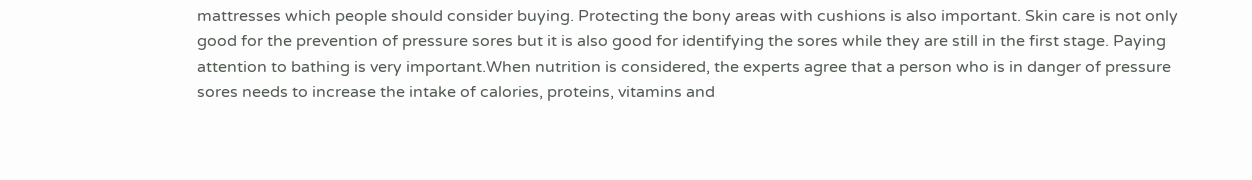mattresses which people should consider buying. Protecting the bony areas with cushions is also important. Skin care is not only good for the prevention of pressure sores but it is also good for identifying the sores while they are still in the first stage. Paying attention to bathing is very important.When nutrition is considered, the experts agree that a person who is in danger of pressure sores needs to increase the intake of calories, proteins, vitamins and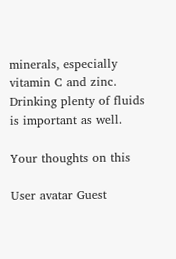minerals, especially vitamin C and zinc. Drinking plenty of fluids is important as well.

Your thoughts on this

User avatar Guest